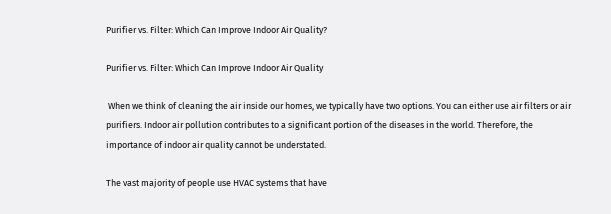Purifier vs. Filter: Which Can Improve Indoor Air Quality?

Purifier vs. Filter: Which Can Improve Indoor Air Quality

 When we think of cleaning the air inside our homes, we typically have two options. You can either use air filters or air purifiers. Indoor air pollution contributes to a significant portion of the diseases in the world. Therefore, the importance of indoor air quality cannot be understated.

The vast majority of people use HVAC systems that have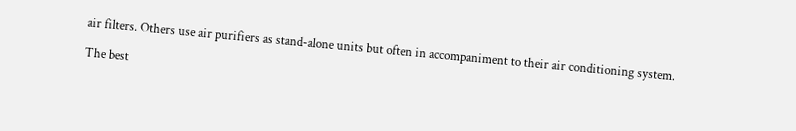air filters. Others use air purifiers as stand-alone units but often in accompaniment to their air conditioning system.

The best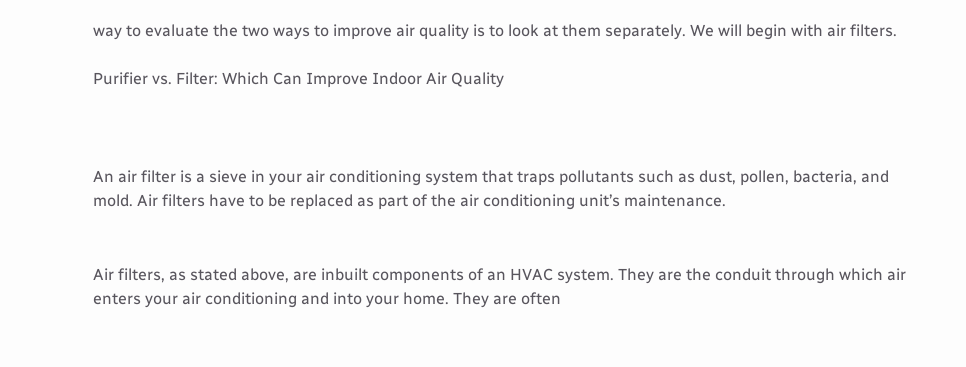way to evaluate the two ways to improve air quality is to look at them separately. We will begin with air filters.

Purifier vs. Filter: Which Can Improve Indoor Air Quality



An air filter is a sieve in your air conditioning system that traps pollutants such as dust, pollen, bacteria, and mold. Air filters have to be replaced as part of the air conditioning unit’s maintenance.


Air filters, as stated above, are inbuilt components of an HVAC system. They are the conduit through which air enters your air conditioning and into your home. They are often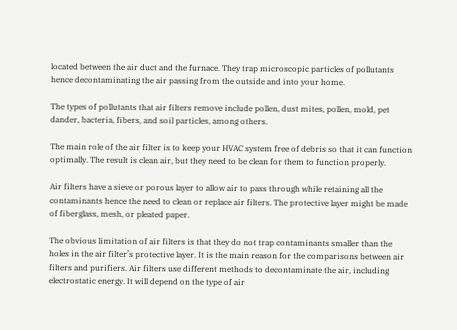located between the air duct and the furnace. They trap microscopic particles of pollutants hence decontaminating the air passing from the outside and into your home.

The types of pollutants that air filters remove include pollen, dust mites, pollen, mold, pet dander, bacteria, fibers, and soil particles, among others.

The main role of the air filter is to keep your HVAC system free of debris so that it can function optimally. The result is clean air, but they need to be clean for them to function properly.

Air filters have a sieve or porous layer to allow air to pass through while retaining all the contaminants hence the need to clean or replace air filters. The protective layer might be made of fiberglass, mesh, or pleated paper.

The obvious limitation of air filters is that they do not trap contaminants smaller than the holes in the air filter’s protective layer. It is the main reason for the comparisons between air filters and purifiers. Air filters use different methods to decontaminate the air, including electrostatic energy. It will depend on the type of air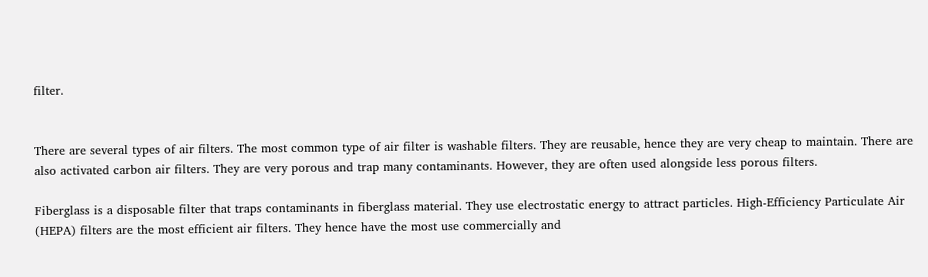filter.


There are several types of air filters. The most common type of air filter is washable filters. They are reusable, hence they are very cheap to maintain. There are also activated carbon air filters. They are very porous and trap many contaminants. However, they are often used alongside less porous filters.

Fiberglass is a disposable filter that traps contaminants in fiberglass material. They use electrostatic energy to attract particles. High-Efficiency Particulate Air (HEPA) filters are the most efficient air filters. They hence have the most use commercially and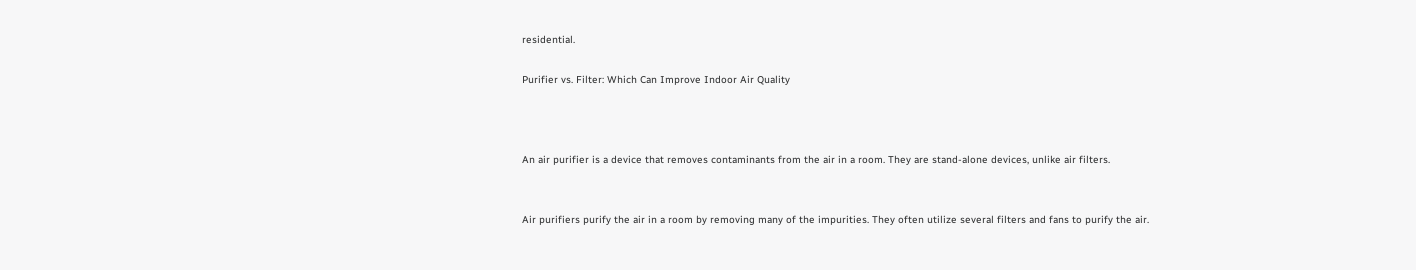residential.

Purifier vs. Filter: Which Can Improve Indoor Air Quality



An air purifier is a device that removes contaminants from the air in a room. They are stand-alone devices, unlike air filters.


Air purifiers purify the air in a room by removing many of the impurities. They often utilize several filters and fans to purify the air.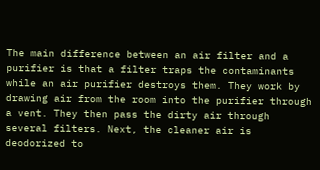The main difference between an air filter and a purifier is that a filter traps the contaminants while an air purifier destroys them. They work by drawing air from the room into the purifier through a vent. They then pass the dirty air through several filters. Next, the cleaner air is deodorized to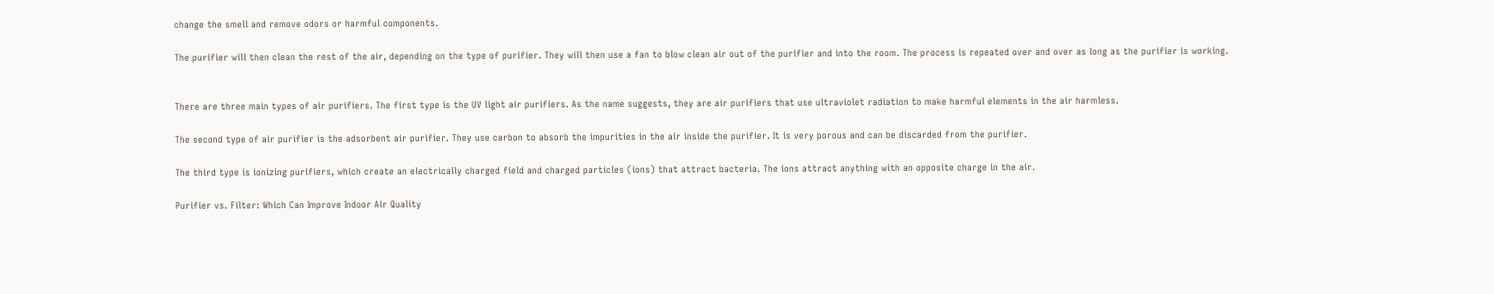change the smell and remove odors or harmful components.

The purifier will then clean the rest of the air, depending on the type of purifier. They will then use a fan to blow clean air out of the purifier and into the room. The process is repeated over and over as long as the purifier is working.


There are three main types of air purifiers. The first type is the UV light air purifiers. As the name suggests, they are air purifiers that use ultraviolet radiation to make harmful elements in the air harmless.

The second type of air purifier is the adsorbent air purifier. They use carbon to absorb the impurities in the air inside the purifier. It is very porous and can be discarded from the purifier.

The third type is ionizing purifiers, which create an electrically charged field and charged particles (ions) that attract bacteria. The ions attract anything with an opposite charge in the air.

Purifier vs. Filter: Which Can Improve Indoor Air Quality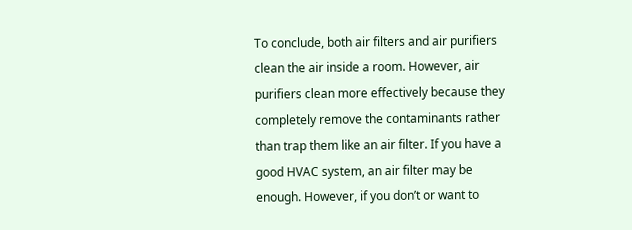To conclude, both air filters and air purifiers clean the air inside a room. However, air purifiers clean more effectively because they completely remove the contaminants rather than trap them like an air filter. If you have a good HVAC system, an air filter may be enough. However, if you don’t or want to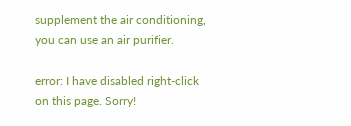supplement the air conditioning, you can use an air purifier.

error: I have disabled right-click on this page. Sorry!